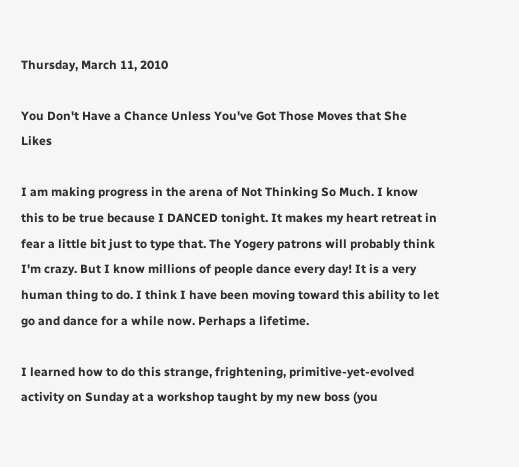Thursday, March 11, 2010

You Don't Have a Chance Unless You've Got Those Moves that She Likes

I am making progress in the arena of Not Thinking So Much. I know this to be true because I DANCED tonight. It makes my heart retreat in fear a little bit just to type that. The Yogery patrons will probably think I'm crazy. But I know millions of people dance every day! It is a very human thing to do. I think I have been moving toward this ability to let go and dance for a while now. Perhaps a lifetime.

I learned how to do this strange, frightening, primitive-yet-evolved activity on Sunday at a workshop taught by my new boss (you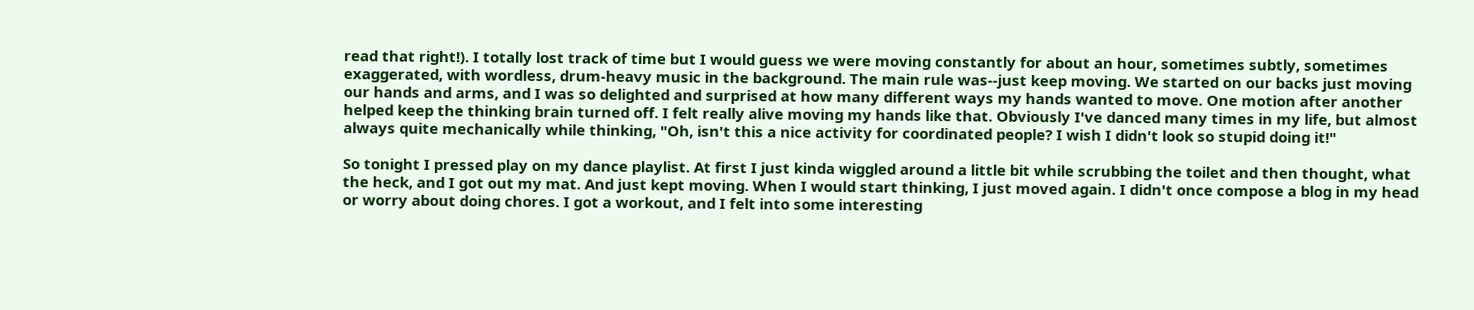read that right!). I totally lost track of time but I would guess we were moving constantly for about an hour, sometimes subtly, sometimes exaggerated, with wordless, drum-heavy music in the background. The main rule was--just keep moving. We started on our backs just moving our hands and arms, and I was so delighted and surprised at how many different ways my hands wanted to move. One motion after another helped keep the thinking brain turned off. I felt really alive moving my hands like that. Obviously I've danced many times in my life, but almost always quite mechanically while thinking, "Oh, isn't this a nice activity for coordinated people? I wish I didn't look so stupid doing it!"

So tonight I pressed play on my dance playlist. At first I just kinda wiggled around a little bit while scrubbing the toilet and then thought, what the heck, and I got out my mat. And just kept moving. When I would start thinking, I just moved again. I didn't once compose a blog in my head or worry about doing chores. I got a workout, and I felt into some interesting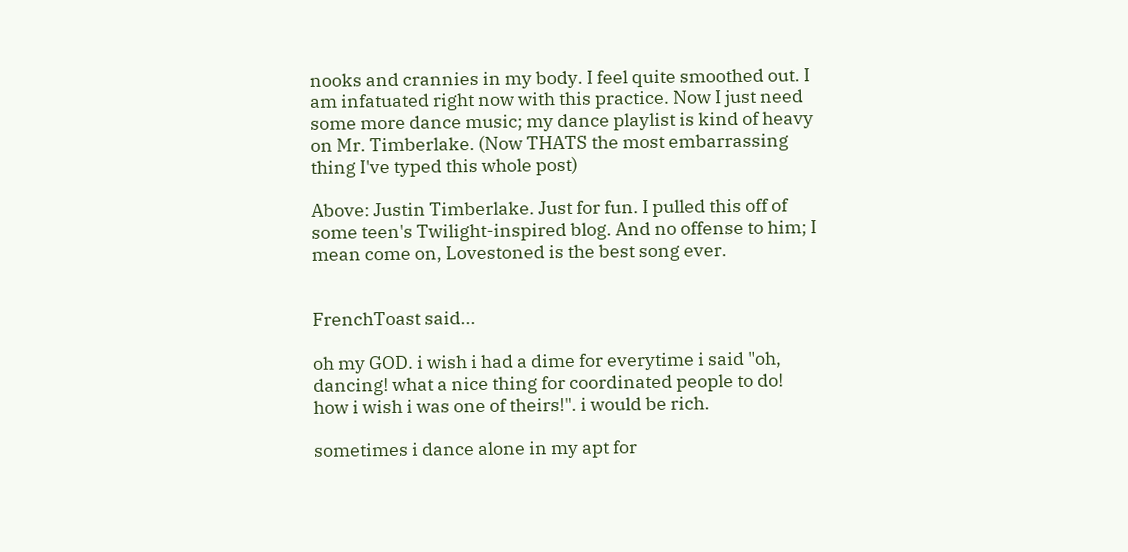nooks and crannies in my body. I feel quite smoothed out. I am infatuated right now with this practice. Now I just need some more dance music; my dance playlist is kind of heavy on Mr. Timberlake. (Now THATS the most embarrassing thing I've typed this whole post)

Above: Justin Timberlake. Just for fun. I pulled this off of some teen's Twilight-inspired blog. And no offense to him; I mean come on, Lovestoned is the best song ever.


FrenchToast said...

oh my GOD. i wish i had a dime for everytime i said "oh, dancing! what a nice thing for coordinated people to do! how i wish i was one of theirs!". i would be rich.

sometimes i dance alone in my apt for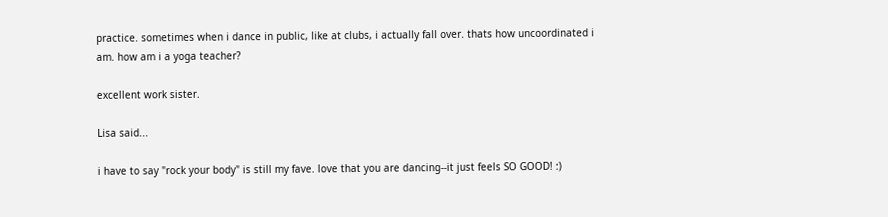practice. sometimes when i dance in public, like at clubs, i actually fall over. thats how uncoordinated i am. how am i a yoga teacher?

excellent work sister.

Lisa said...

i have to say "rock your body" is still my fave. love that you are dancing--it just feels SO GOOD! :)